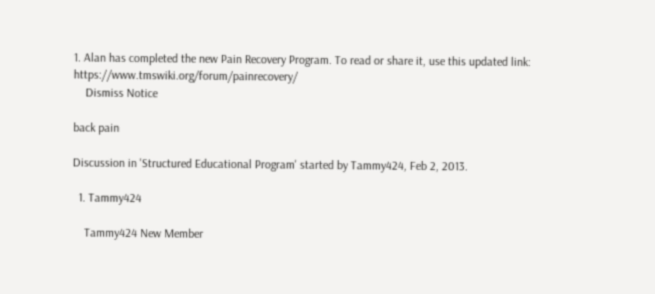1. Alan has completed the new Pain Recovery Program. To read or share it, use this updated link: https://www.tmswiki.org/forum/painrecovery/
    Dismiss Notice

back pain

Discussion in 'Structured Educational Program' started by Tammy424, Feb 2, 2013.

  1. Tammy424

    Tammy424 New Member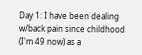Day 1: I have been dealing w/back pain since childhood (I'm 49 now) as a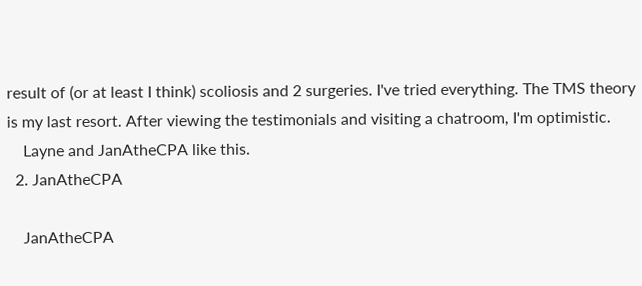result of (or at least I think) scoliosis and 2 surgeries. I've tried everything. The TMS theory is my last resort. After viewing the testimonials and visiting a chatroom, I'm optimistic.
    Layne and JanAtheCPA like this.
  2. JanAtheCPA

    JanAtheCPA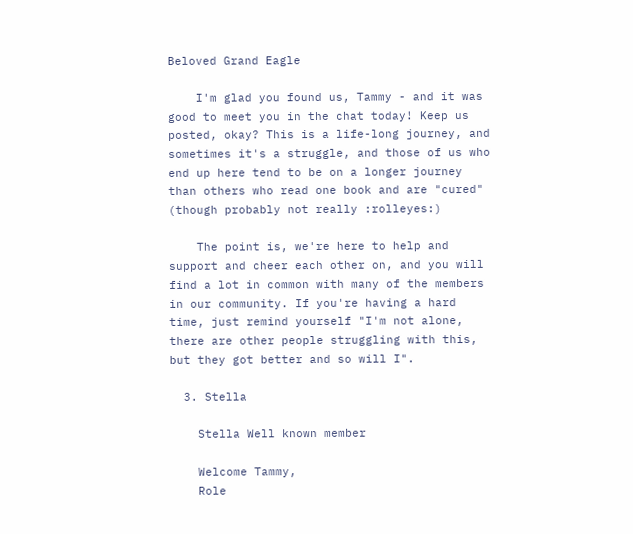Beloved Grand Eagle

    I'm glad you found us, Tammy - and it was good to meet you in the chat today! Keep us posted, okay? This is a life-long journey, and sometimes it's a struggle, and those of us who end up here tend to be on a longer journey than others who read one book and are "cured" (though probably not really :rolleyes:)

    The point is, we're here to help and support and cheer each other on, and you will find a lot in common with many of the members in our community. If you're having a hard time, just remind yourself "I'm not alone, there are other people struggling with this, but they got better and so will I".

  3. Stella

    Stella Well known member

    Welcome Tammy,
    Role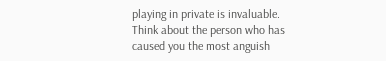playing in private is invaluable. Think about the person who has caused you the most anguish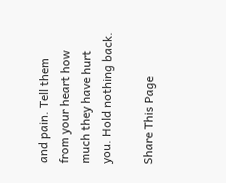and pain. Tell them from your heart how much they have hurt you. Hold nothing back.

Share This Page